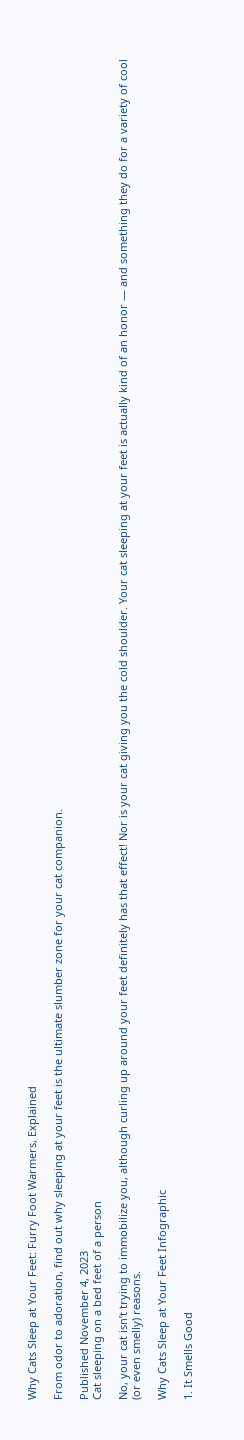Why Cats Sleep at Your Feet: Furry Foot Warmers, Explained

From odor to adoration, find out why sleeping at your feet is the ultimate slumber zone for your cat companion.

Published November 4, 2023
Cat sleeping on a bed feet of a person

No, your cat isn’t trying to immobilize you, although curling up around your feet definitely has that effect! Nor is your cat giving you the cold shoulder. Your cat sleeping at your feet is actually kind of an honor — and something they do for a variety of cool (or even smelly) reasons.

Why Cats Sleep at Your Feet Infographic

1. It Smells Good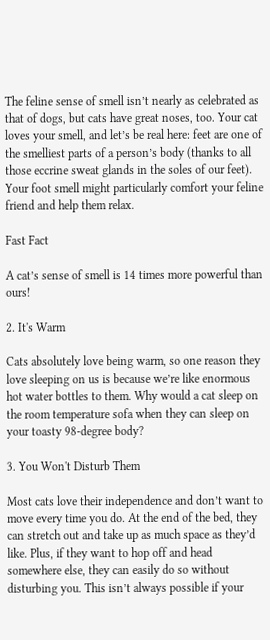The feline sense of smell isn’t nearly as celebrated as that of dogs, but cats have great noses, too. Your cat loves your smell, and let’s be real here: feet are one of the smelliest parts of a person’s body (thanks to all those eccrine sweat glands in the soles of our feet). Your foot smell might particularly comfort your feline friend and help them relax.

Fast Fact

A cat’s sense of smell is 14 times more powerful than ours!

2. It's Warm

Cats absolutely love being warm, so one reason they love sleeping on us is because we’re like enormous hot water bottles to them. Why would a cat sleep on the room temperature sofa when they can sleep on your toasty 98-degree body?

3. You Won't Disturb Them

Most cats love their independence and don’t want to move every time you do. At the end of the bed, they can stretch out and take up as much space as they’d like. Plus, if they want to hop off and head somewhere else, they can easily do so without disturbing you. This isn’t always possible if your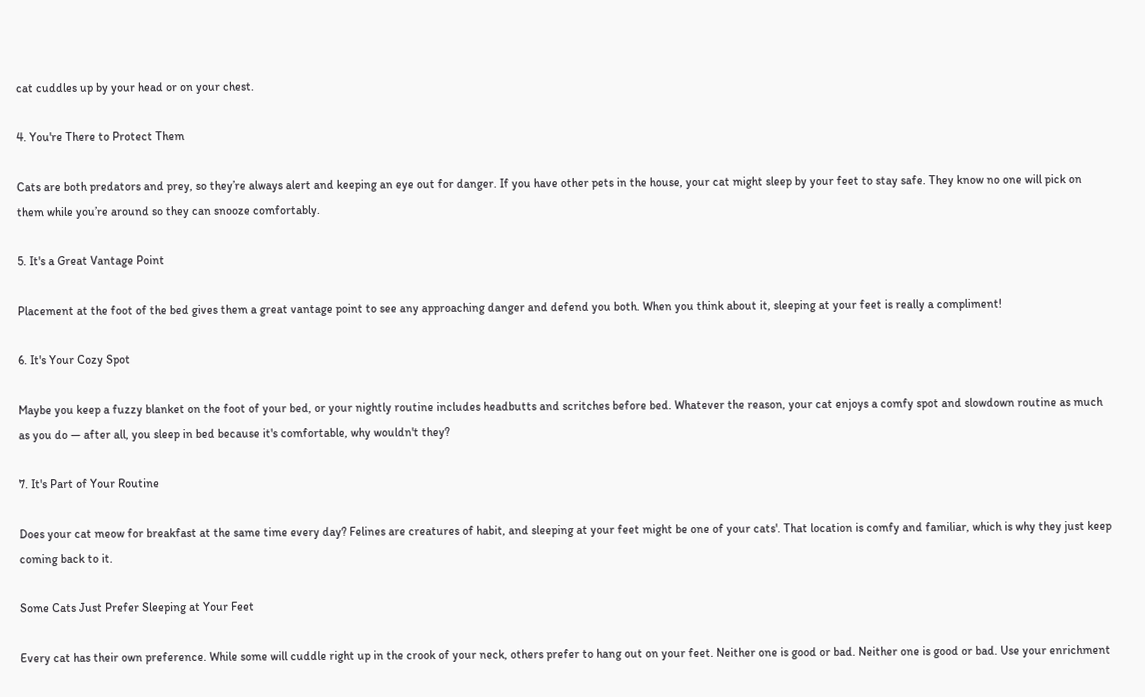cat cuddles up by your head or on your chest.

4. You're There to Protect Them

Cats are both predators and prey, so they’re always alert and keeping an eye out for danger. If you have other pets in the house, your cat might sleep by your feet to stay safe. They know no one will pick on them while you’re around so they can snooze comfortably.

5. It's a Great Vantage Point

Placement at the foot of the bed gives them a great vantage point to see any approaching danger and defend you both. When you think about it, sleeping at your feet is really a compliment!

6. It's Your Cozy Spot

Maybe you keep a fuzzy blanket on the foot of your bed, or your nightly routine includes headbutts and scritches before bed. Whatever the reason, your cat enjoys a comfy spot and slowdown routine as much as you do — after all, you sleep in bed because it's comfortable, why wouldn't they?

7. It's Part of Your Routine

Does your cat meow for breakfast at the same time every day? Felines are creatures of habit, and sleeping at your feet might be one of your cats'. That location is comfy and familiar, which is why they just keep coming back to it.

Some Cats Just Prefer Sleeping at Your Feet

Every cat has their own preference. While some will cuddle right up in the crook of your neck, others prefer to hang out on your feet. Neither one is good or bad. Neither one is good or bad. Use your enrichment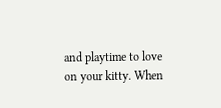and playtime to love on your kitty. When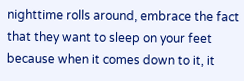nighttime rolls around, embrace the fact that they want to sleep on your feet because when it comes down to it, it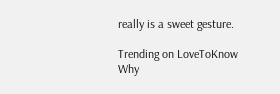really is a sweet gesture.

Trending on LoveToKnow
Why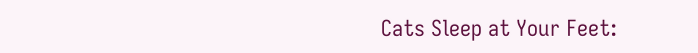Cats Sleep at Your Feet: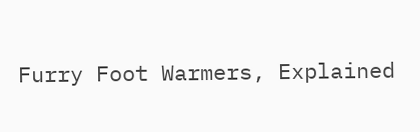Furry Foot Warmers, Explained